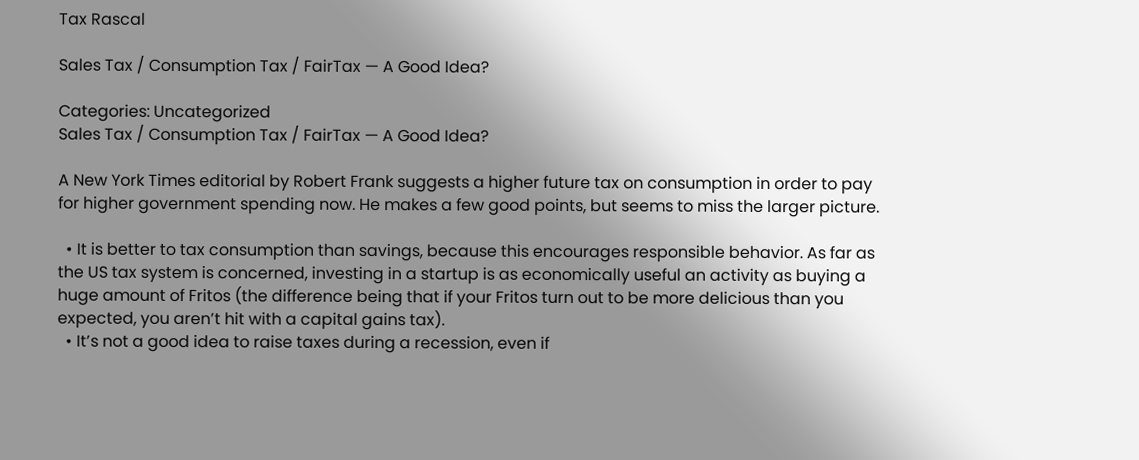Tax Rascal

Sales Tax / Consumption Tax / FairTax — A Good Idea?

Categories: Uncategorized
Sales Tax / Consumption Tax / FairTax — A Good Idea?

A New York Times editorial by Robert Frank suggests a higher future tax on consumption in order to pay for higher government spending now. He makes a few good points, but seems to miss the larger picture.

  • It is better to tax consumption than savings, because this encourages responsible behavior. As far as the US tax system is concerned, investing in a startup is as economically useful an activity as buying a huge amount of Fritos (the difference being that if your Fritos turn out to be more delicious than you expected, you aren’t hit with a capital gains tax).
  • It’s not a good idea to raise taxes during a recession, even if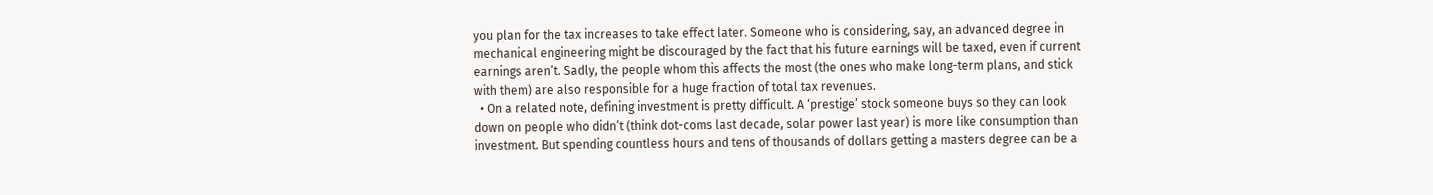you plan for the tax increases to take effect later. Someone who is considering, say, an advanced degree in mechanical engineering might be discouraged by the fact that his future earnings will be taxed, even if current earnings aren’t. Sadly, the people whom this affects the most (the ones who make long-term plans, and stick with them) are also responsible for a huge fraction of total tax revenues.
  • On a related note, defining investment is pretty difficult. A ‘prestige’ stock someone buys so they can look down on people who didn’t (think dot-coms last decade, solar power last year) is more like consumption than investment. But spending countless hours and tens of thousands of dollars getting a masters degree can be a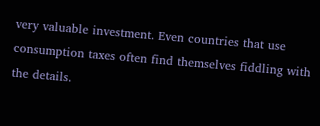very valuable investment. Even countries that use consumption taxes often find themselves fiddling with the details.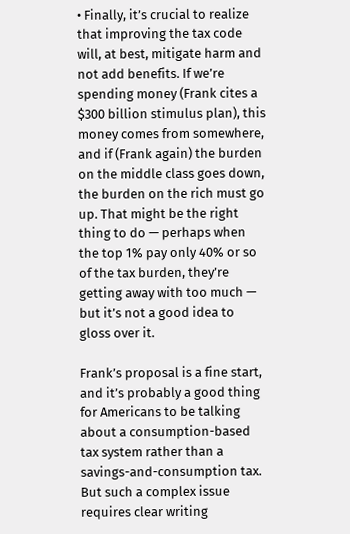• Finally, it’s crucial to realize that improving the tax code will, at best, mitigate harm and not add benefits. If we’re spending money (Frank cites a $300 billion stimulus plan), this money comes from somewhere, and if (Frank again) the burden on the middle class goes down, the burden on the rich must go up. That might be the right thing to do — perhaps when the top 1% pay only 40% or so of the tax burden, they’re getting away with too much — but it’s not a good idea to gloss over it.

Frank’s proposal is a fine start, and it’s probably a good thing for Americans to be talking about a consumption-based tax system rather than a savings-and-consumption tax. But such a complex issue requires clear writing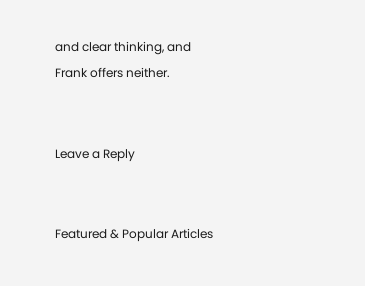and clear thinking, and Frank offers neither.


Leave a Reply


Featured & Popular Articles